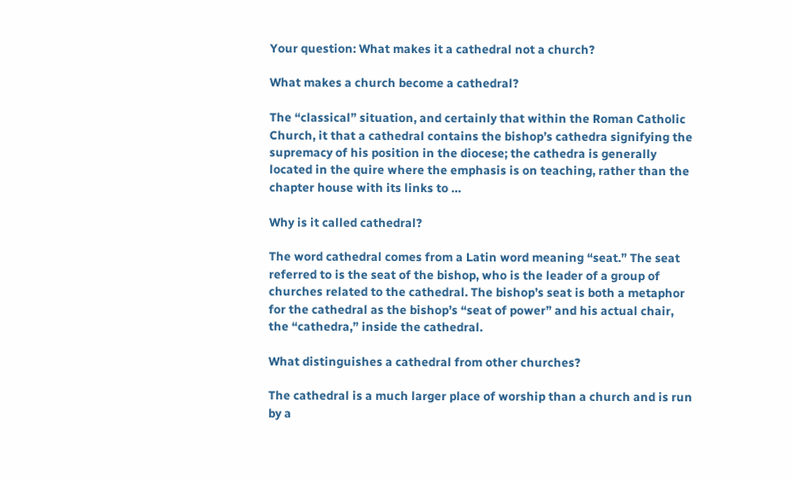Your question: What makes it a cathedral not a church?

What makes a church become a cathedral?

The “classical” situation, and certainly that within the Roman Catholic Church, it that a cathedral contains the bishop’s cathedra signifying the supremacy of his position in the diocese; the cathedra is generally located in the quire where the emphasis is on teaching, rather than the chapter house with its links to …

Why is it called cathedral?

The word cathedral comes from a Latin word meaning “seat.” The seat referred to is the seat of the bishop, who is the leader of a group of churches related to the cathedral. The bishop’s seat is both a metaphor for the cathedral as the bishop’s “seat of power” and his actual chair, the “cathedra,” inside the cathedral.

What distinguishes a cathedral from other churches?

The cathedral is a much larger place of worship than a church and is run by a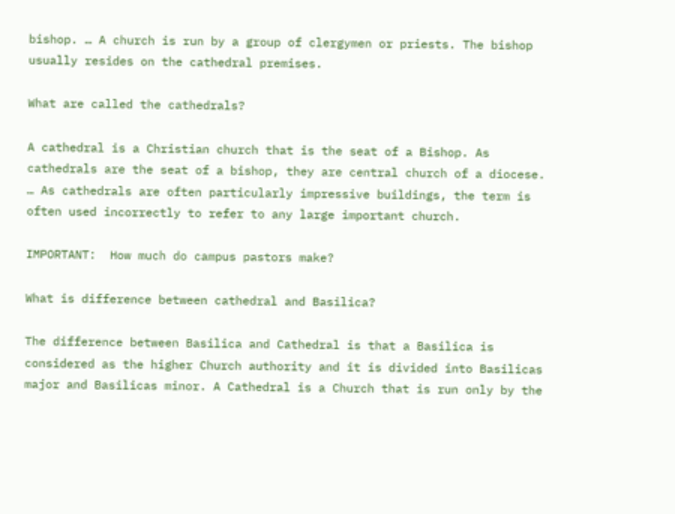bishop. … A church is run by a group of clergymen or priests. The bishop usually resides on the cathedral premises.

What are called the cathedrals?

A cathedral is a Christian church that is the seat of a Bishop. As cathedrals are the seat of a bishop, they are central church of a diocese. … As cathedrals are often particularly impressive buildings, the term is often used incorrectly to refer to any large important church.

IMPORTANT:  How much do campus pastors make?

What is difference between cathedral and Basilica?

The difference between Basilica and Cathedral is that a Basilica is considered as the higher Church authority and it is divided into Basilicas major and Basilicas minor. A Cathedral is a Church that is run only by the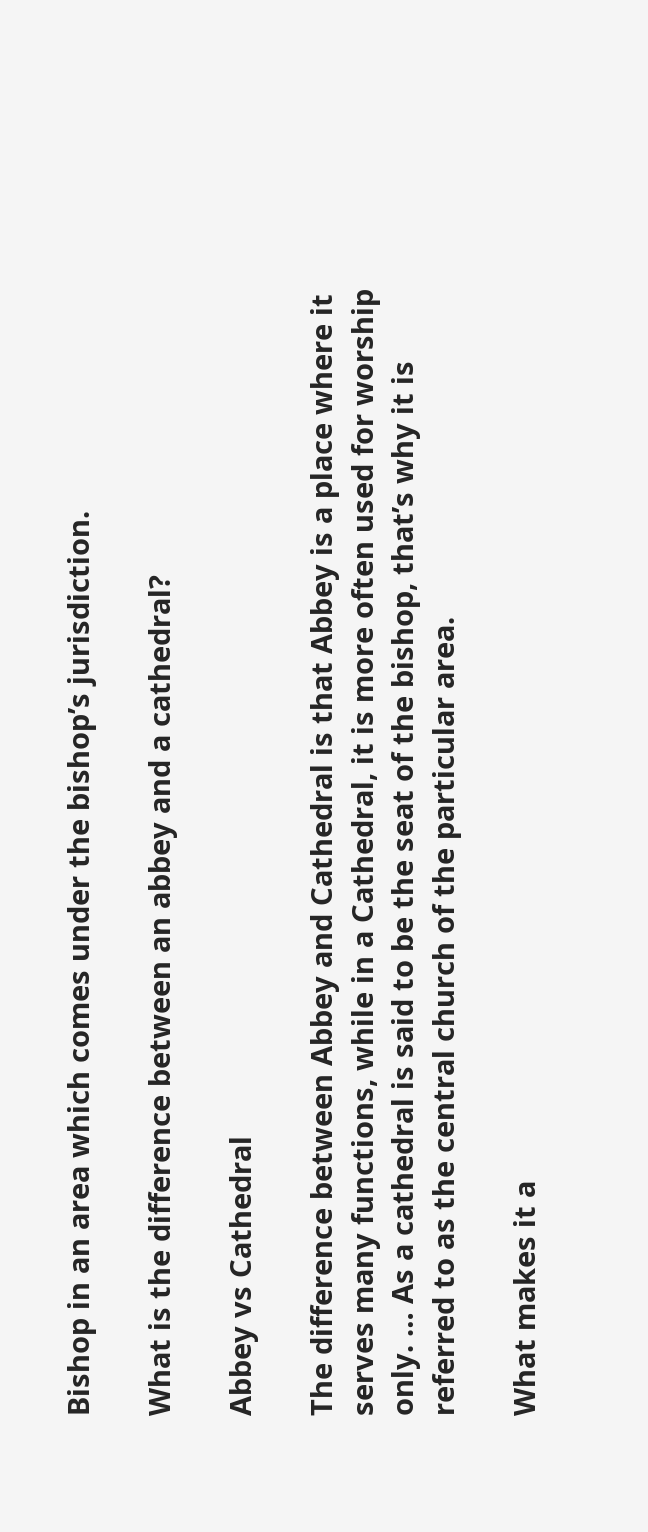Bishop in an area which comes under the bishop’s jurisdiction.

What is the difference between an abbey and a cathedral?

Abbey vs Cathedral

The difference between Abbey and Cathedral is that Abbey is a place where it serves many functions, while in a Cathedral, it is more often used for worship only. … As a cathedral is said to be the seat of the bishop, that’s why it is referred to as the central church of the particular area.

What makes it a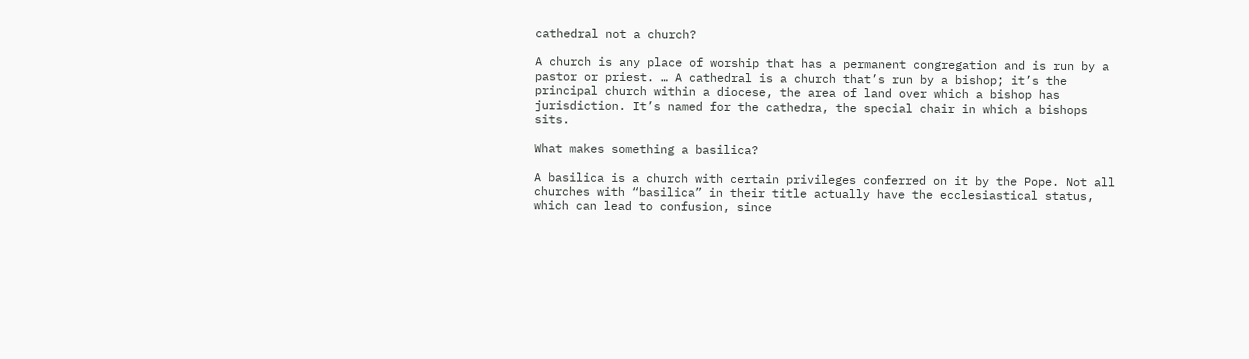cathedral not a church?

A church is any place of worship that has a permanent congregation and is run by a pastor or priest. … A cathedral is a church that’s run by a bishop; it’s the principal church within a diocese, the area of land over which a bishop has jurisdiction. It’s named for the cathedra, the special chair in which a bishops sits.

What makes something a basilica?

A basilica is a church with certain privileges conferred on it by the Pope. Not all churches with “basilica” in their title actually have the ecclesiastical status, which can lead to confusion, since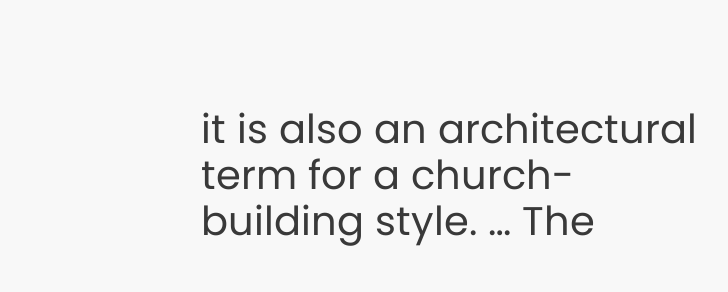it is also an architectural term for a church-building style. … The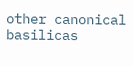other canonical basilicas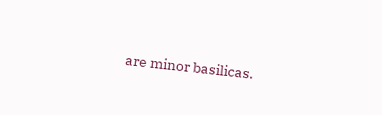are minor basilicas.